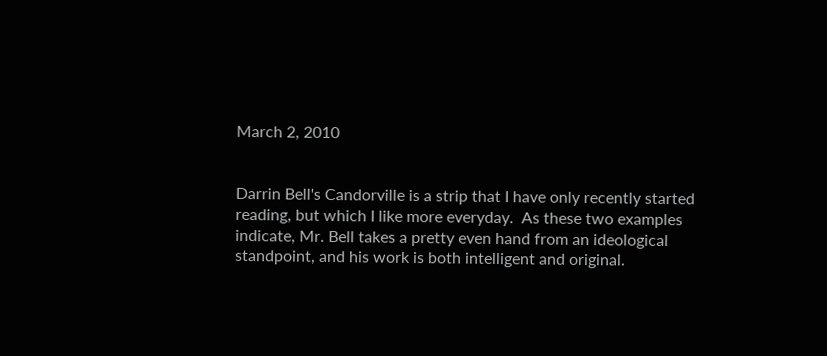March 2, 2010


Darrin Bell's Candorville is a strip that I have only recently started reading, but which I like more everyday.  As these two examples indicate, Mr. Bell takes a pretty even hand from an ideological standpoint, and his work is both intelligent and original.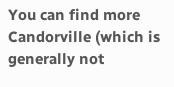You can find more Candorville (which is generally not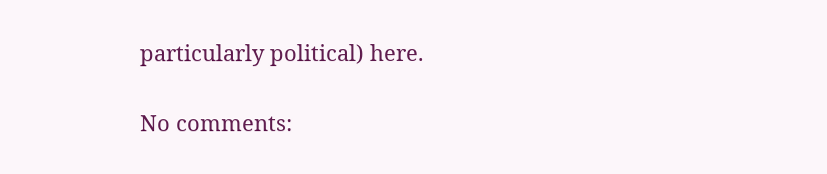particularly political) here.

No comments: